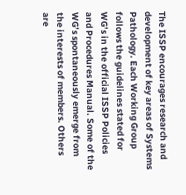The ISSP encourages research and development of key areas of Systems Pathology. Each Working Group follows the guidelines stated for WG’s in the official ISSP Policies and Procedures Manual. Some of the WG’s spontaneously emerge from the interests of members. Others are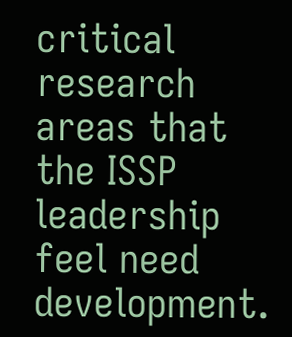critical research areas that the ISSP leadership feel need development.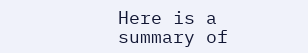Here is a summary of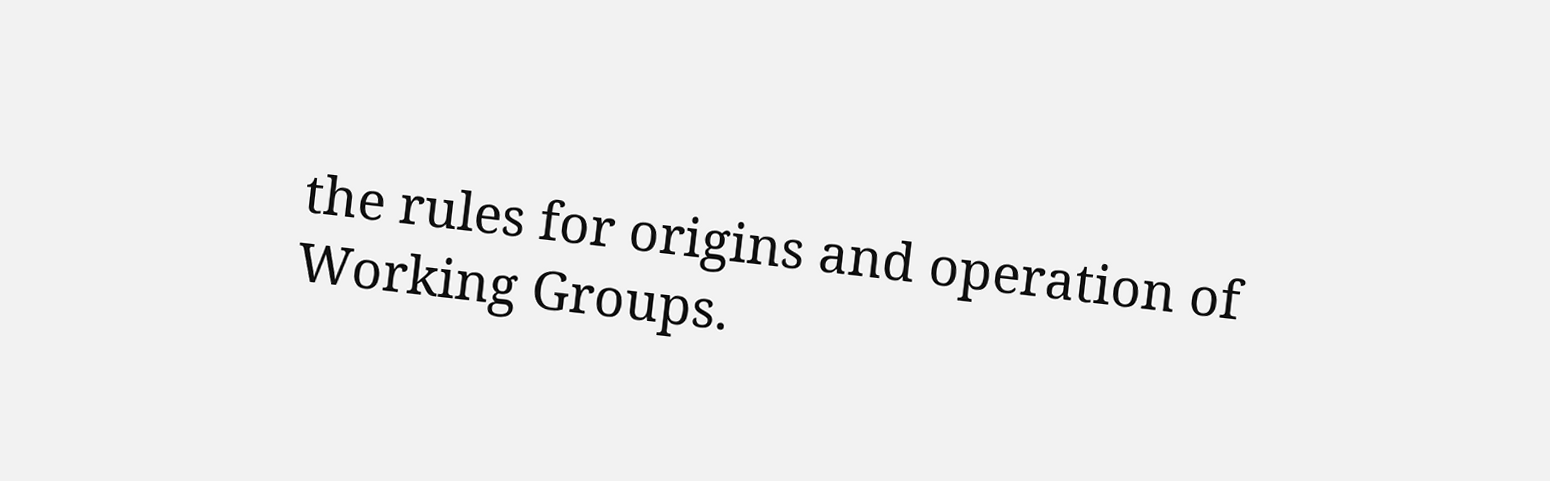the rules for origins and operation of Working Groups.